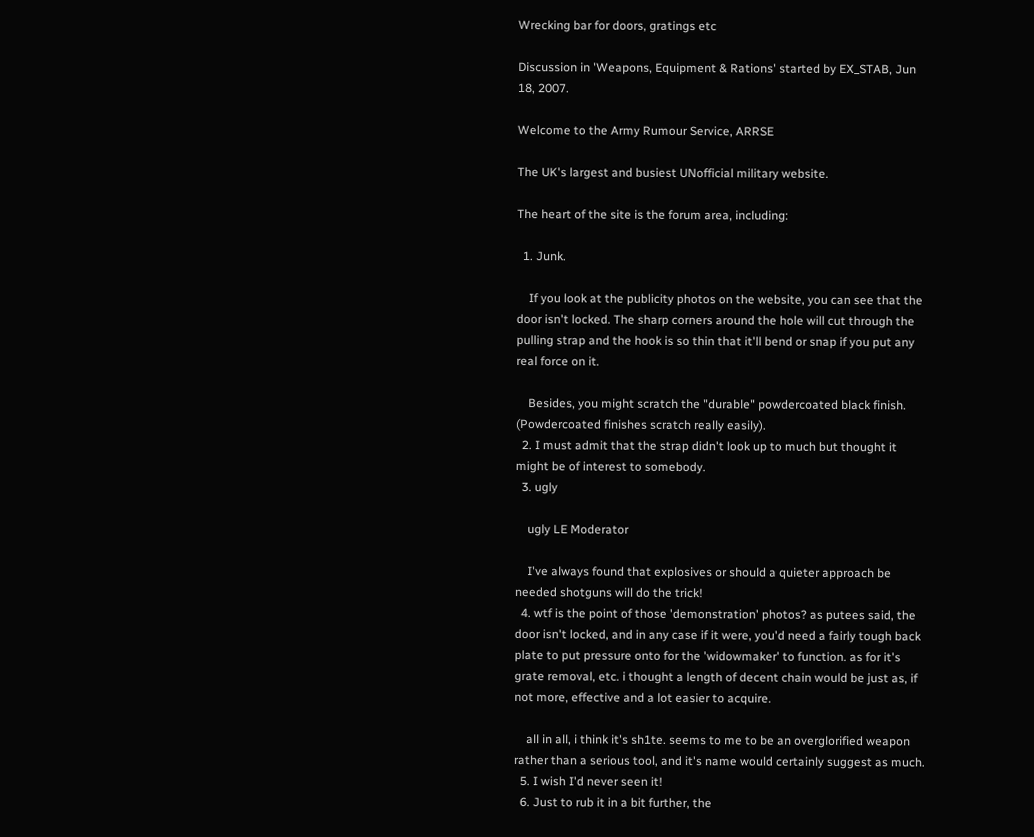Wrecking bar for doors, gratings etc

Discussion in 'Weapons, Equipment & Rations' started by EX_STAB, Jun 18, 2007.

Welcome to the Army Rumour Service, ARRSE

The UK's largest and busiest UNofficial military website.

The heart of the site is the forum area, including:

  1. Junk.

    If you look at the publicity photos on the website, you can see that the door isn't locked. The sharp corners around the hole will cut through the pulling strap and the hook is so thin that it'll bend or snap if you put any real force on it.

    Besides, you might scratch the "durable" powdercoated black finish. (Powdercoated finishes scratch really easily).
  2. I must admit that the strap didn't look up to much but thought it might be of interest to somebody.
  3. ugly

    ugly LE Moderator

    I've always found that explosives or should a quieter approach be needed shotguns will do the trick!
  4. wtf is the point of those 'demonstration' photos? as putees said, the door isn't locked, and in any case if it were, you'd need a fairly tough back plate to put pressure onto for the 'widowmaker' to function. as for it's grate removal, etc. i thought a length of decent chain would be just as, if not more, effective and a lot easier to acquire.

    all in all, i think it's sh1te. seems to me to be an overglorified weapon rather than a serious tool, and it's name would certainly suggest as much.
  5. I wish I'd never seen it!
  6. Just to rub it in a bit further, the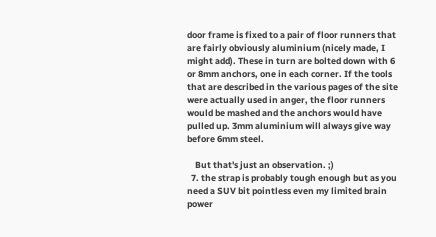door frame is fixed to a pair of floor runners that are fairly obviously aluminium (nicely made, I might add). These in turn are bolted down with 6 or 8mm anchors, one in each corner. If the tools that are described in the various pages of the site were actually used in anger, the floor runners would be mashed and the anchors would have pulled up. 3mm aluminium will always give way before 6mm steel.

    But that's just an observation. ;)
  7. the strap is probably tough enough but as you need a SUV bit pointless even my limited brain power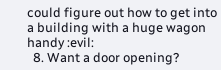could figure out how to get into a building with a huge wagon handy :evil:
  8. Want a door opening?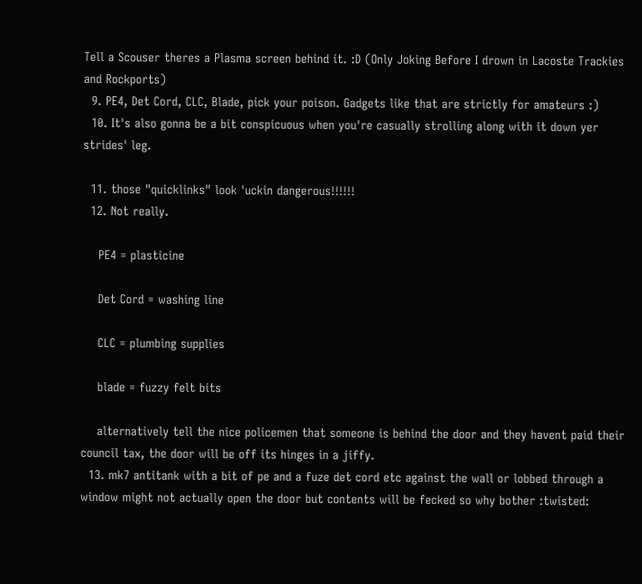Tell a Scouser theres a Plasma screen behind it. :D (Only Joking Before I drown in Lacoste Trackies and Rockports)
  9. PE4, Det Cord, CLC, Blade, pick your poison. Gadgets like that are strictly for amateurs :)
  10. It's also gonna be a bit conspicuous when you're casually strolling along with it down yer strides' leg.

  11. those "quicklinks" look 'uckin dangerous!!!!!!
  12. Not really.

    PE4 = plasticine

    Det Cord = washing line

    CLC = plumbing supplies

    blade = fuzzy felt bits

    alternatively tell the nice policemen that someone is behind the door and they havent paid their council tax, the door will be off its hinges in a jiffy.
  13. mk7 antitank with a bit of pe and a fuze det cord etc against the wall or lobbed through a window might not actually open the door but contents will be fecked so why bother :twisted: